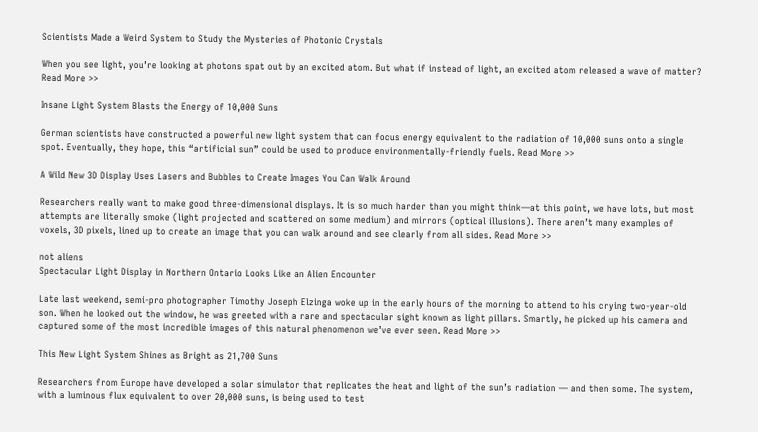Scientists Made a Weird System to Study the Mysteries of Photonic Crystals

When you see light, you’re looking at photons spat out by an excited atom. But what if instead of light, an excited atom released a wave of matter? Read More >>

Insane Light System Blasts the Energy of 10,000 Suns

German scientists have constructed a powerful new light system that can focus energy equivalent to the radiation of 10,000 suns onto a single spot. Eventually, they hope, this “artificial sun” could be used to produce environmentally-friendly fuels. Read More >>

A Wild New 3D Display Uses Lasers and Bubbles to Create Images You Can Walk Around

Researchers really want to make good three-dimensional displays. It is so much harder than you might think—at this point, we have lots, but most attempts are literally smoke (light projected and scattered on some medium) and mirrors (optical illusions). There aren’t many examples of voxels, 3D pixels, lined up to create an image that you can walk around and see clearly from all sides. Read More >>

not aliens
Spectacular Light Display in Northern Ontario Looks Like an Alien Encounter

Late last weekend, semi-pro photographer Timothy Joseph Elzinga woke up in the early hours of the morning to attend to his crying two-year-old son. When he looked out the window, he was greeted with a rare and spectacular sight known as light pillars. Smartly, he picked up his camera and captured some of the most incredible images of this natural phenomenon we’ve ever seen. Read More >>

This New Light System Shines as Bright as 21,700 Suns

Researchers from Europe have developed a solar simulator that replicates the heat and light of the sun’s radiation — and then some. The system, with a luminous flux equivalent to over 20,000 suns, is being used to test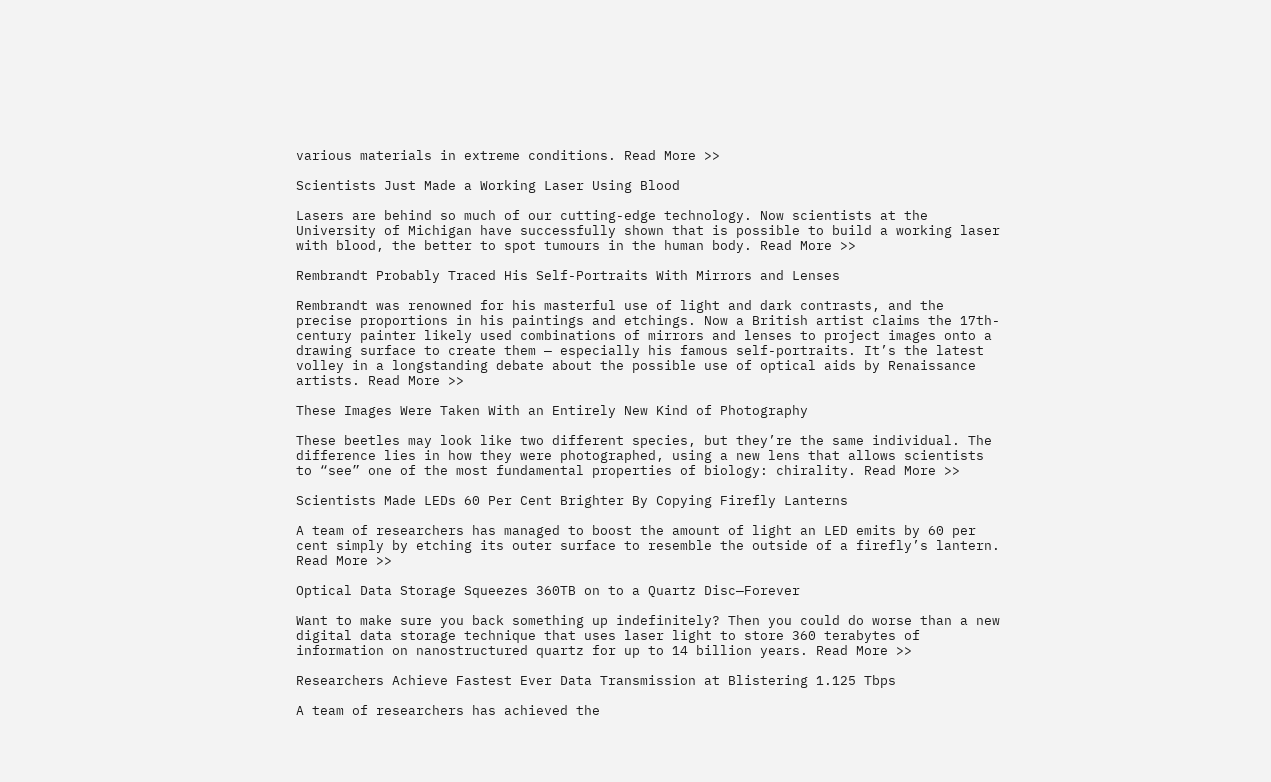various materials in extreme conditions. Read More >>

Scientists Just Made a Working Laser Using Blood

Lasers are behind so much of our cutting-edge technology. Now scientists at the University of Michigan have successfully shown that is possible to build a working laser with blood, the better to spot tumours in the human body. Read More >>

Rembrandt Probably Traced His Self-Portraits With Mirrors and Lenses

Rembrandt was renowned for his masterful use of light and dark contrasts, and the precise proportions in his paintings and etchings. Now a British artist claims the 17th-century painter likely used combinations of mirrors and lenses to project images onto a drawing surface to create them — especially his famous self-portraits. It’s the latest volley in a longstanding debate about the possible use of optical aids by Renaissance artists. Read More >>

These Images Were Taken With an Entirely New Kind of Photography

These beetles may look like two different species, but they’re the same individual. The difference lies in how they were photographed, using a new lens that allows scientists to “see” one of the most fundamental properties of biology: chirality. Read More >>

Scientists Made LEDs 60 Per Cent Brighter By Copying Firefly Lanterns

A team of researchers has managed to boost the amount of light an LED emits by 60 per cent simply by etching its outer surface to resemble the outside of a firefly’s lantern. Read More >>

Optical Data Storage Squeezes 360TB on to a Quartz Disc—Forever

Want to make sure you back something up indefinitely? Then you could do worse than a new digital data storage technique that uses laser light to store 360 terabytes of information on nanostructured quartz for up to 14 billion years. Read More >>

Researchers Achieve Fastest Ever Data Transmission at Blistering 1.125 Tbps

A team of researchers has achieved the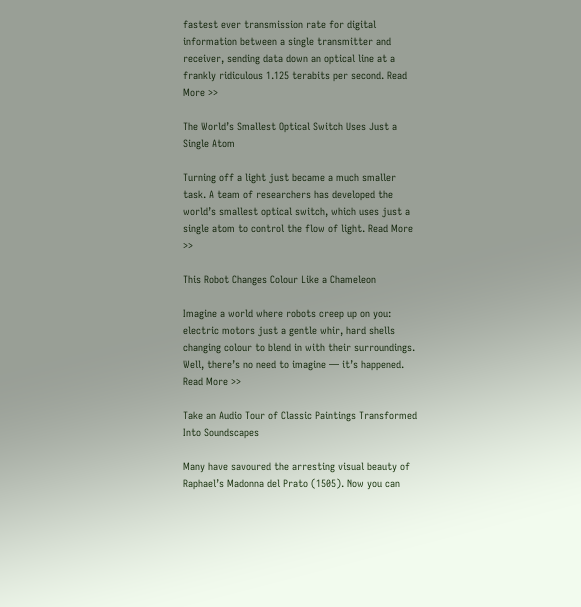fastest ever transmission rate for digital information between a single transmitter and receiver, sending data down an optical line at a frankly ridiculous 1.125 terabits per second. Read More >>

The World’s Smallest Optical Switch Uses Just a Single Atom

Turning off a light just became a much smaller task. A team of researchers has developed the world’s smallest optical switch, which uses just a single atom to control the flow of light. Read More >>

This Robot Changes Colour Like a Chameleon

Imagine a world where robots creep up on you: electric motors just a gentle whir, hard shells changing colour to blend in with their surroundings. Well, there’s no need to imagine — it’s happened. Read More >>

Take an Audio Tour of Classic Paintings Transformed Into Soundscapes

Many have savoured the arresting visual beauty of Raphael’s Madonna del Prato (1505). Now you can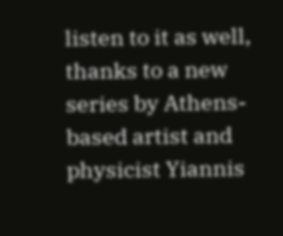listen to it as well, thanks to a new series by Athens-based artist and physicist Yiannis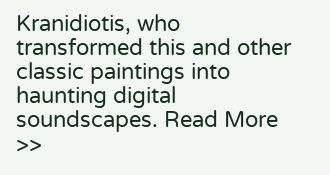Kranidiotis, who transformed this and other classic paintings into haunting digital soundscapes. Read More >>